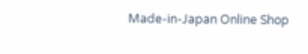Made-in-Japan Online Shop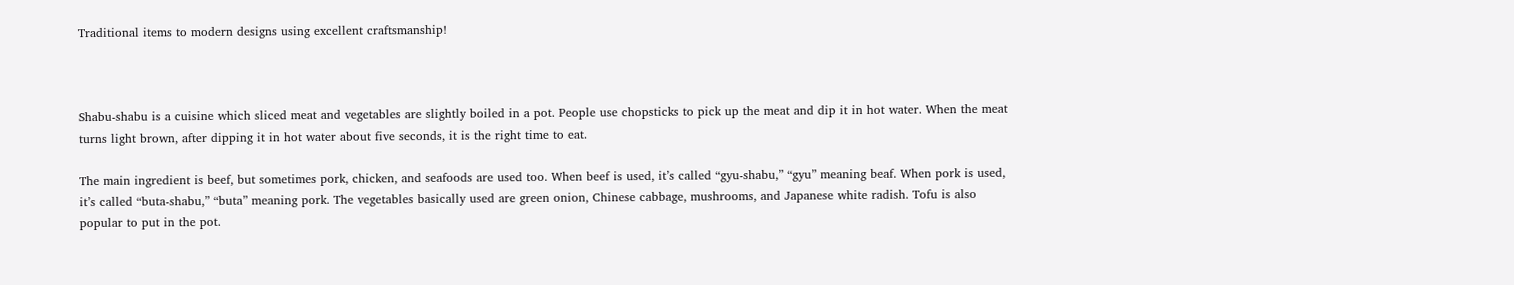Traditional items to modern designs using excellent craftsmanship!



Shabu-shabu is a cuisine which sliced meat and vegetables are slightly boiled in a pot. People use chopsticks to pick up the meat and dip it in hot water. When the meat turns light brown, after dipping it in hot water about five seconds, it is the right time to eat.

The main ingredient is beef, but sometimes pork, chicken, and seafoods are used too. When beef is used, it’s called “gyu-shabu,” “gyu” meaning beaf. When pork is used, it’s called “buta-shabu,” “buta” meaning pork. The vegetables basically used are green onion, Chinese cabbage, mushrooms, and Japanese white radish. Tofu is also popular to put in the pot.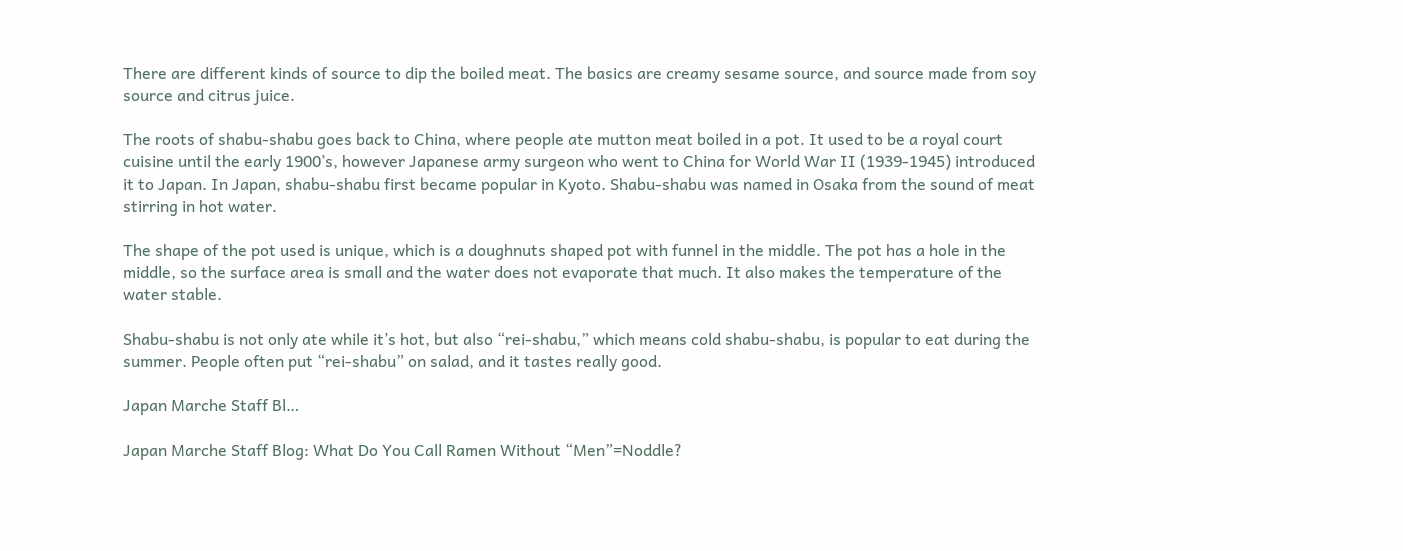There are different kinds of source to dip the boiled meat. The basics are creamy sesame source, and source made from soy source and citrus juice.

The roots of shabu-shabu goes back to China, where people ate mutton meat boiled in a pot. It used to be a royal court cuisine until the early 1900’s, however Japanese army surgeon who went to China for World War II (1939-1945) introduced it to Japan. In Japan, shabu-shabu first became popular in Kyoto. Shabu-shabu was named in Osaka from the sound of meat stirring in hot water.

The shape of the pot used is unique, which is a doughnuts shaped pot with funnel in the middle. The pot has a hole in the middle, so the surface area is small and the water does not evaporate that much. It also makes the temperature of the water stable.

Shabu-shabu is not only ate while it’s hot, but also “rei-shabu,” which means cold shabu-shabu, is popular to eat during the summer. People often put “rei-shabu” on salad, and it tastes really good.

Japan Marche Staff Bl…

Japan Marche Staff Blog: What Do You Call Ramen Without “Men”=Noddle?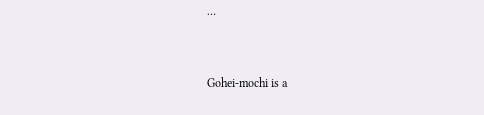…


Gohei-mochi is a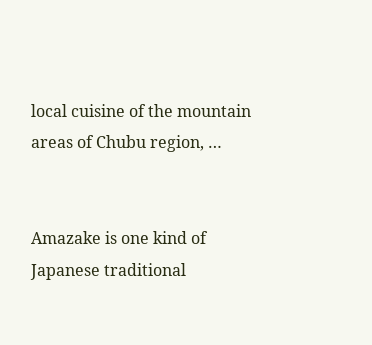local cuisine of the mountain areas of Chubu region, …


Amazake is one kind of Japanese traditional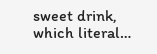sweet drink, which literal…